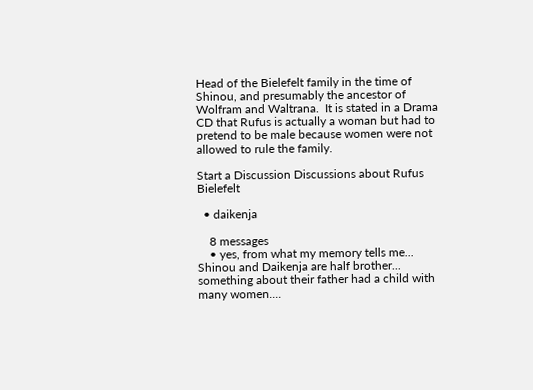Head of the Bielefelt family in the time of Shinou, and presumably the ancestor of Wolfram and Waltrana.  It is stated in a Drama CD that Rufus is actually a woman but had to pretend to be male because women were not allowed to rule the family.

Start a Discussion Discussions about Rufus Bielefelt

  • daikenja

    8 messages
    • yes, from what my memory tells me... Shinou and Daikenja are half brother... something about their father had a child with many women....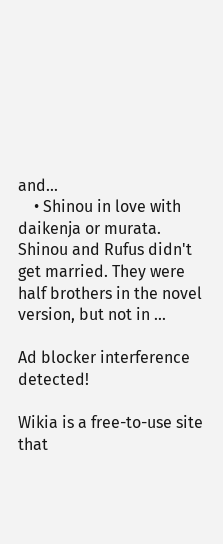and...
    • Shinou in love with daikenja or murata. Shinou and Rufus didn't get married. They were half brothers in the novel version, but not in ...

Ad blocker interference detected!

Wikia is a free-to-use site that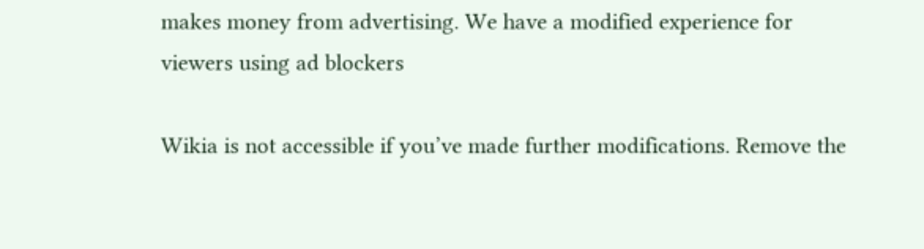makes money from advertising. We have a modified experience for viewers using ad blockers

Wikia is not accessible if you’ve made further modifications. Remove the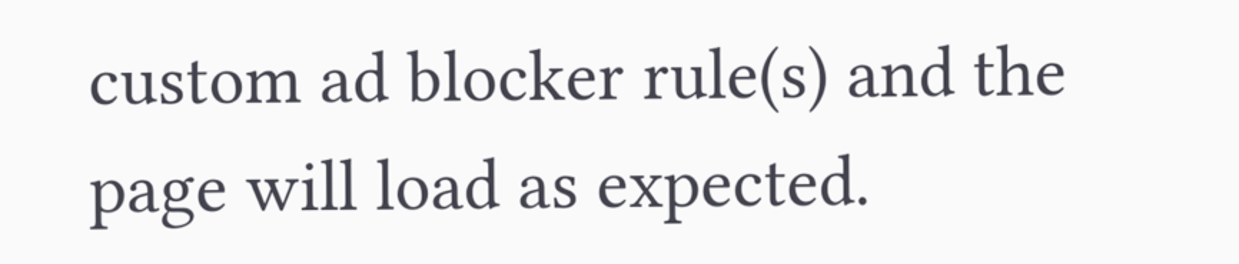custom ad blocker rule(s) and the page will load as expected.